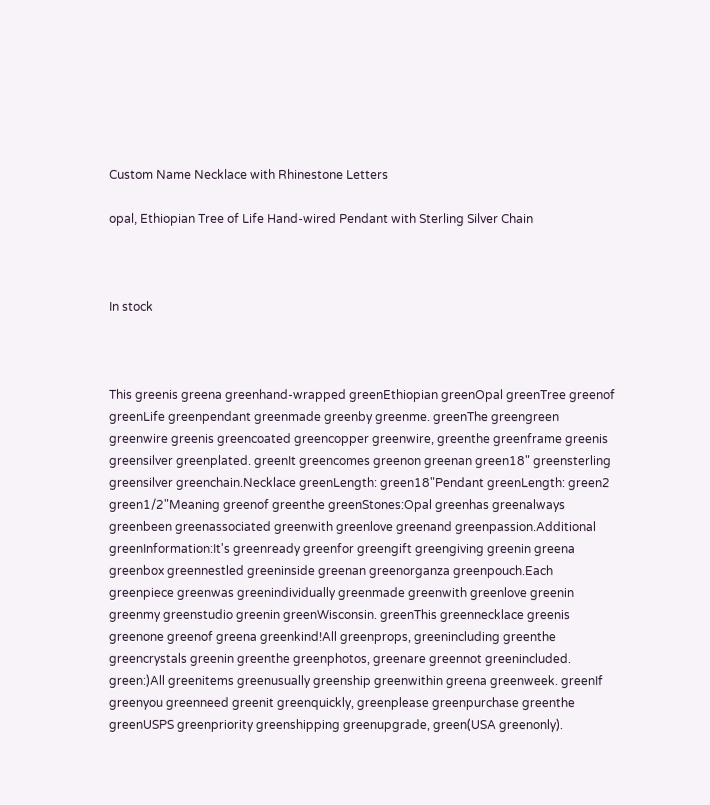Custom Name Necklace with Rhinestone Letters

opal, Ethiopian Tree of Life Hand-wired Pendant with Sterling Silver Chain



In stock



This greenis greena greenhand-wrapped greenEthiopian greenOpal greenTree greenof greenLife greenpendant greenmade greenby greenme. greenThe greengreen greenwire greenis greencoated greencopper greenwire, greenthe greenframe greenis greensilver greenplated. greenIt greencomes greenon greenan green18" greensterling greensilver greenchain.Necklace greenLength: green18"Pendant greenLength: green2 green1/2"Meaning greenof greenthe greenStones:Opal greenhas greenalways greenbeen greenassociated greenwith greenlove greenand greenpassion.Additional greenInformation:It's greenready greenfor greengift greengiving greenin greena greenbox greennestled greeninside greenan greenorganza greenpouch.Each greenpiece greenwas greenindividually greenmade greenwith greenlove greenin greenmy greenstudio greenin greenWisconsin. greenThis greennecklace greenis greenone greenof greena greenkind!All greenprops, greenincluding greenthe greencrystals greenin greenthe greenphotos, greenare greennot greenincluded. green:)All greenitems greenusually greenship greenwithin greena greenweek. greenIf greenyou greenneed greenit greenquickly, greenplease greenpurchase greenthe greenUSPS greenpriority greenshipping greenupgrade, green(USA greenonly).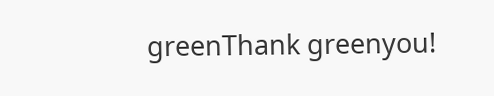greenThank greenyou!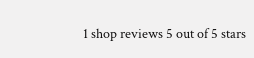1 shop reviews 5 out of 5 stars